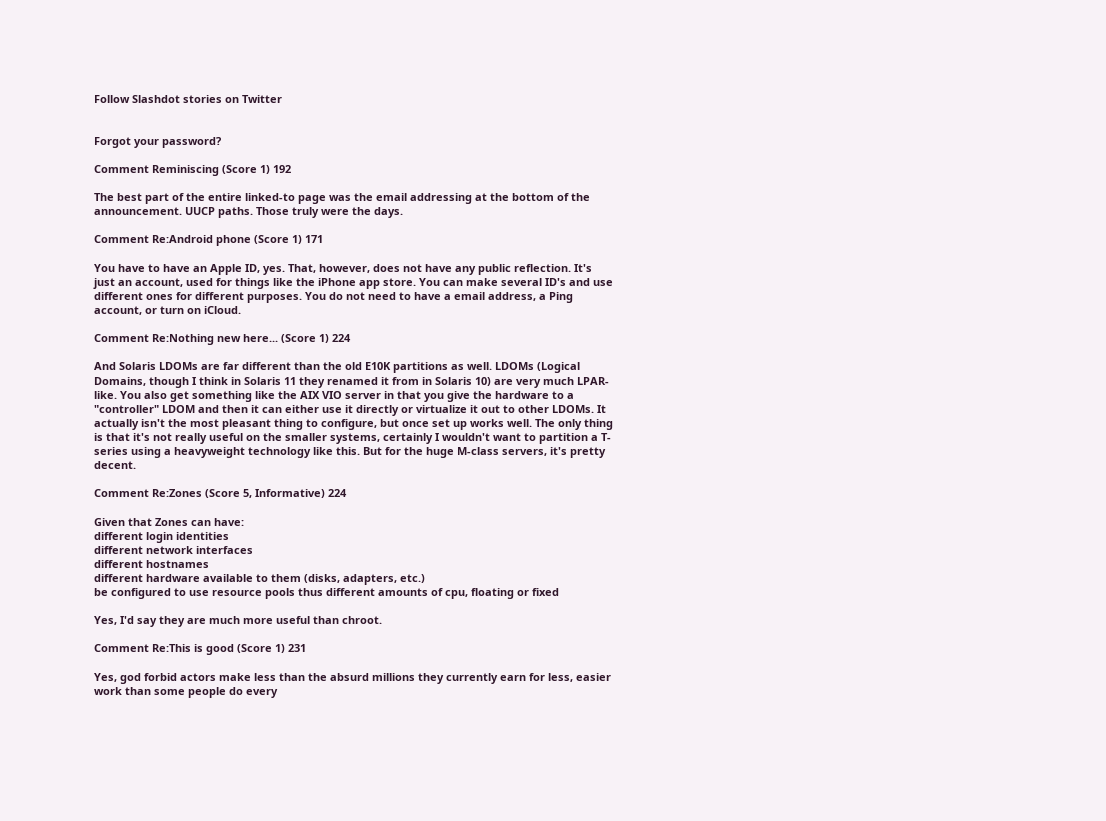Follow Slashdot stories on Twitter


Forgot your password?

Comment Reminiscing (Score 1) 192

The best part of the entire linked-to page was the email addressing at the bottom of the announcement. UUCP paths. Those truly were the days.

Comment Re:Android phone (Score 1) 171

You have to have an Apple ID, yes. That, however, does not have any public reflection. It's just an account, used for things like the iPhone app store. You can make several ID's and use different ones for different purposes. You do not need to have a email address, a Ping account, or turn on iCloud.

Comment Re:Nothing new here... (Score 1) 224

And Solaris LDOMs are far different than the old E10K partitions as well. LDOMs (Logical Domains, though I think in Solaris 11 they renamed it from in Solaris 10) are very much LPAR-like. You also get something like the AIX VIO server in that you give the hardware to a "controller" LDOM and then it can either use it directly or virtualize it out to other LDOMs. It actually isn't the most pleasant thing to configure, but once set up works well. The only thing is that it's not really useful on the smaller systems, certainly I wouldn't want to partition a T-series using a heavyweight technology like this. But for the huge M-class servers, it's pretty decent.

Comment Re:Zones (Score 5, Informative) 224

Given that Zones can have:
different login identities
different network interfaces
different hostnames
different hardware available to them (disks, adapters, etc.)
be configured to use resource pools thus different amounts of cpu, floating or fixed

Yes, I'd say they are much more useful than chroot.

Comment Re:This is good (Score 1) 231

Yes, god forbid actors make less than the absurd millions they currently earn for less, easier work than some people do every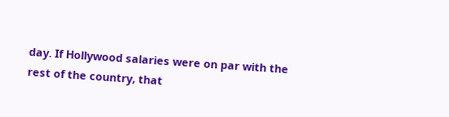day. If Hollywood salaries were on par with the rest of the country, that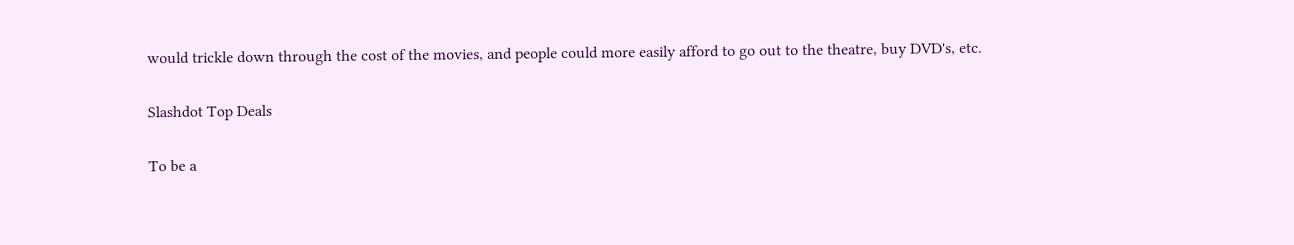would trickle down through the cost of the movies, and people could more easily afford to go out to the theatre, buy DVD's, etc.

Slashdot Top Deals

To be a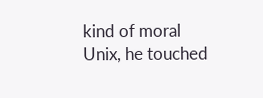kind of moral Unix, he touched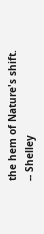the hem of Nature's shift. -- Shelley